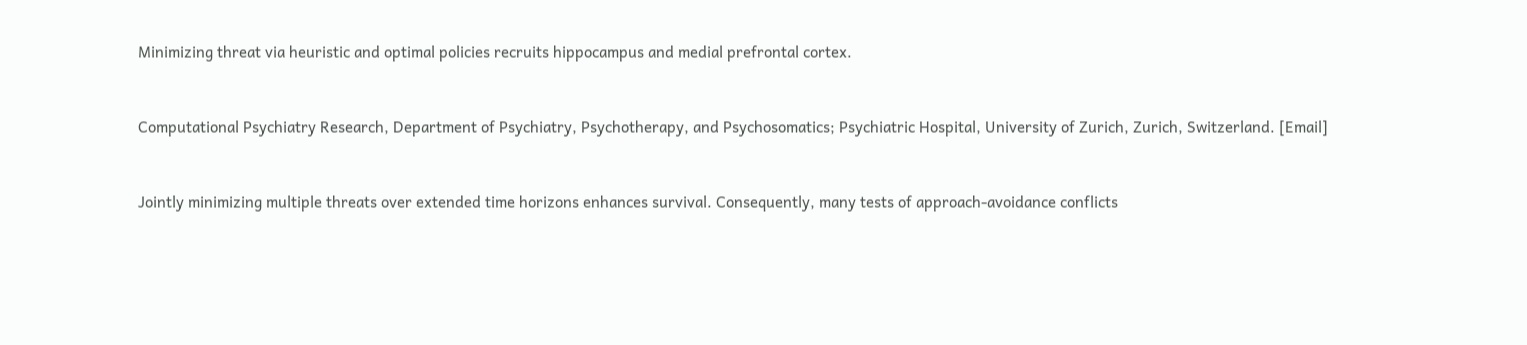Minimizing threat via heuristic and optimal policies recruits hippocampus and medial prefrontal cortex.


Computational Psychiatry Research, Department of Psychiatry, Psychotherapy, and Psychosomatics; Psychiatric Hospital, University of Zurich, Zurich, Switzerland. [Email]


Jointly minimizing multiple threats over extended time horizons enhances survival. Consequently, many tests of approach-avoidance conflicts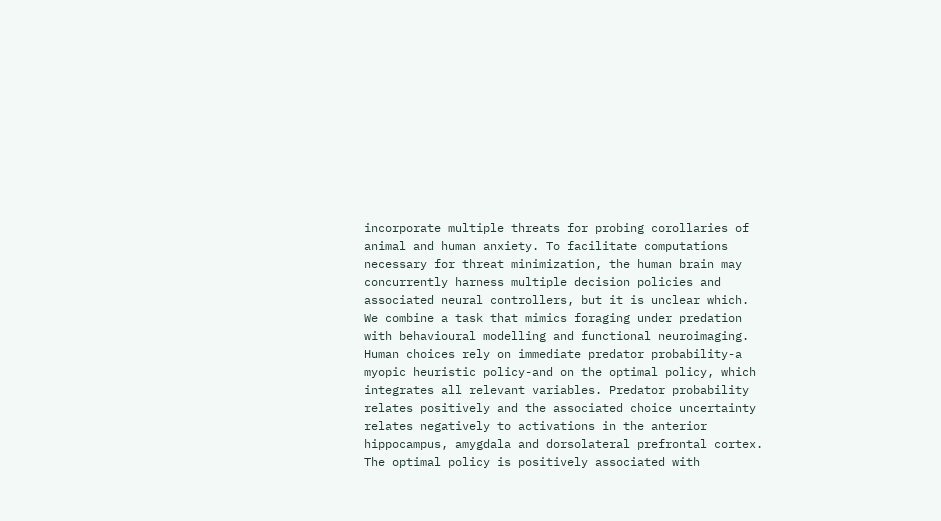incorporate multiple threats for probing corollaries of animal and human anxiety. To facilitate computations necessary for threat minimization, the human brain may concurrently harness multiple decision policies and associated neural controllers, but it is unclear which. We combine a task that mimics foraging under predation with behavioural modelling and functional neuroimaging. Human choices rely on immediate predator probability-a myopic heuristic policy-and on the optimal policy, which integrates all relevant variables. Predator probability relates positively and the associated choice uncertainty relates negatively to activations in the anterior hippocampus, amygdala and dorsolateral prefrontal cortex. The optimal policy is positively associated with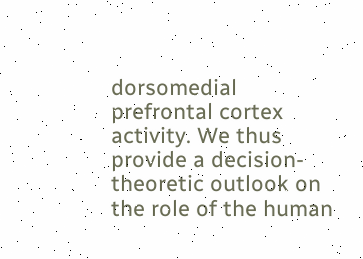dorsomedial prefrontal cortex activity. We thus provide a decision-theoretic outlook on the role of the human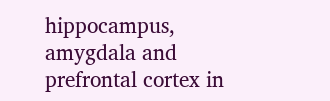hippocampus, amygdala and prefrontal cortex in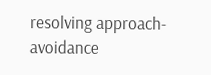resolving approach-avoidance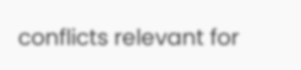conflicts relevant for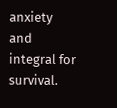anxiety and integral for survival.